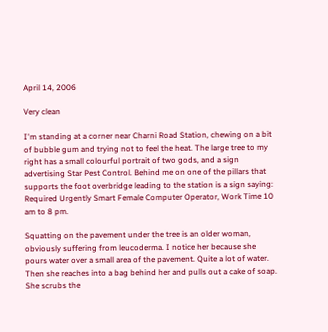April 14, 2006

Very clean

I'm standing at a corner near Charni Road Station, chewing on a bit of bubble gum and trying not to feel the heat. The large tree to my right has a small colourful portrait of two gods, and a sign advertising Star Pest Control. Behind me on one of the pillars that supports the foot overbridge leading to the station is a sign saying: Required Urgently Smart Female Computer Operator, Work Time 10 am to 8 pm.

Squatting on the pavement under the tree is an older woman, obviously suffering from leucoderma. I notice her because she pours water over a small area of the pavement. Quite a lot of water. Then she reaches into a bag behind her and pulls out a cake of soap. She scrubs the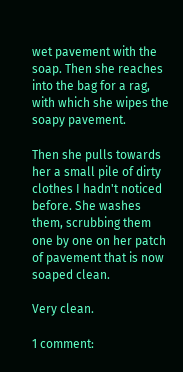wet pavement with the soap. Then she reaches into the bag for a rag, with which she wipes the soapy pavement.

Then she pulls towards her a small pile of dirty clothes I hadn't noticed before. She washes them, scrubbing them one by one on her patch of pavement that is now soaped clean.

Very clean.

1 comment: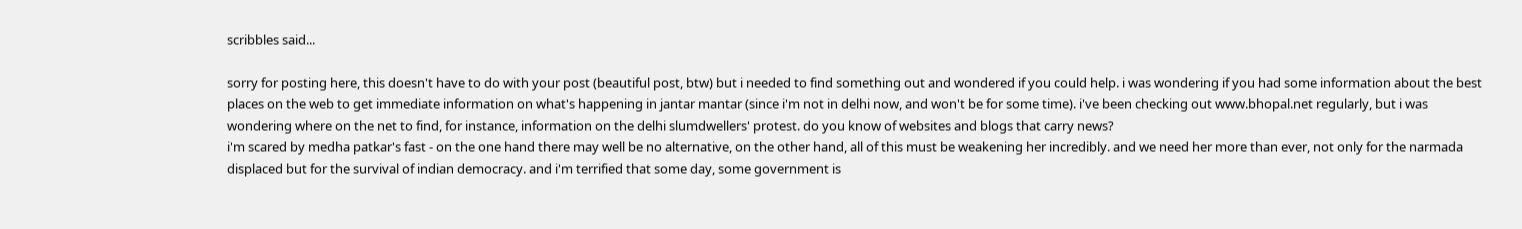scribbles said...

sorry for posting here, this doesn't have to do with your post (beautiful post, btw) but i needed to find something out and wondered if you could help. i was wondering if you had some information about the best places on the web to get immediate information on what's happening in jantar mantar (since i'm not in delhi now, and won't be for some time). i've been checking out www.bhopal.net regularly, but i was wondering where on the net to find, for instance, information on the delhi slumdwellers' protest. do you know of websites and blogs that carry news?
i'm scared by medha patkar's fast - on the one hand there may well be no alternative, on the other hand, all of this must be weakening her incredibly. and we need her more than ever, not only for the narmada displaced but for the survival of indian democracy. and i'm terrified that some day, some government is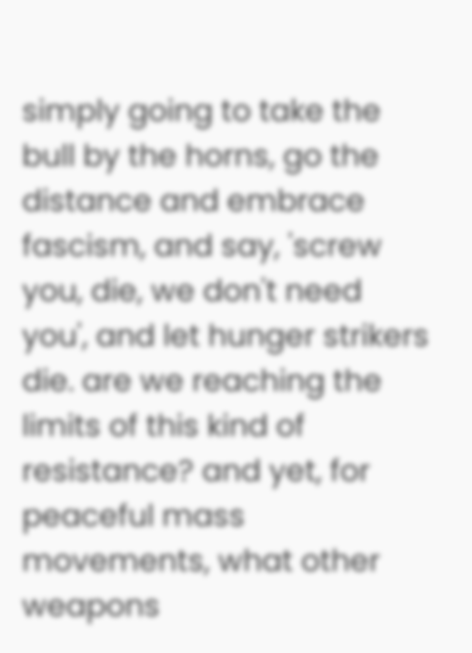simply going to take the bull by the horns, go the distance and embrace fascism, and say, 'screw you, die, we don't need you', and let hunger strikers die. are we reaching the limits of this kind of resistance? and yet, for peaceful mass movements, what other weapons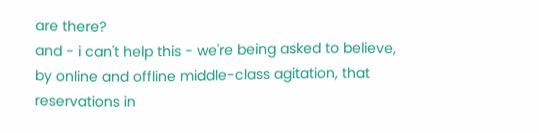are there?
and - i can't help this - we're being asked to believe, by online and offline middle-class agitation, that reservations in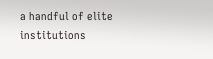a handful of elite institutions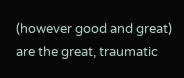(however good and great) are the great, traumatic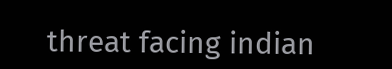threat facing indian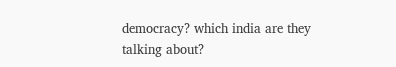democracy? which india are they talking about?